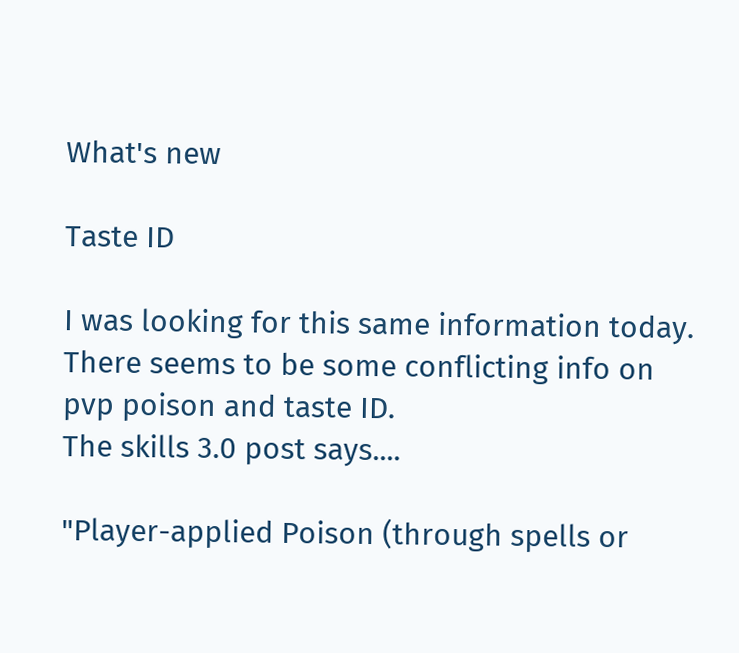What's new

Taste ID

I was looking for this same information today. There seems to be some conflicting info on pvp poison and taste ID.
The skills 3.0 post says....

"Player-applied Poison (through spells or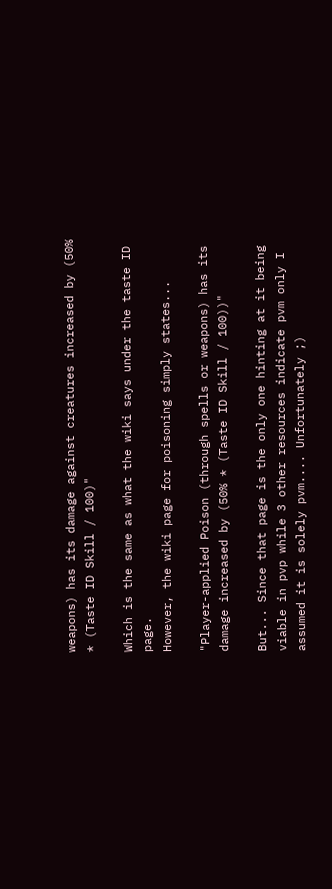weapons) has its damage against creatures increased by (50% * (Taste ID Skill / 100)"

Which is the same as what the wiki says under the taste ID page.
However, the wiki page for poisoning simply states...

"Player-applied Poison (through spells or weapons) has its damage increased by (50% * (Taste ID Skill / 100))"

But... Since that page is the only one hinting at it being viable in pvp while 3 other resources indicate pvm only I assumed it is solely pvm.... Unfortunately ;)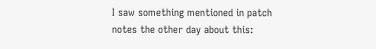I saw something mentioned in patch notes the other day about this: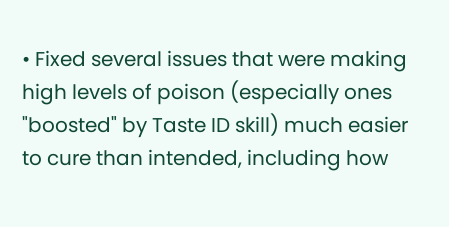• Fixed several issues that were making high levels of poison (especially ones "boosted" by Taste ID skill) much easier to cure than intended, including how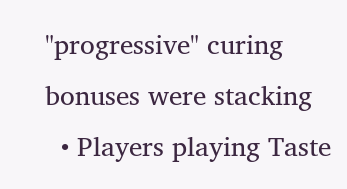"progressive" curing bonuses were stacking
  • Players playing Taste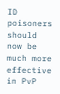ID poisoners should now be much more effective in PvP